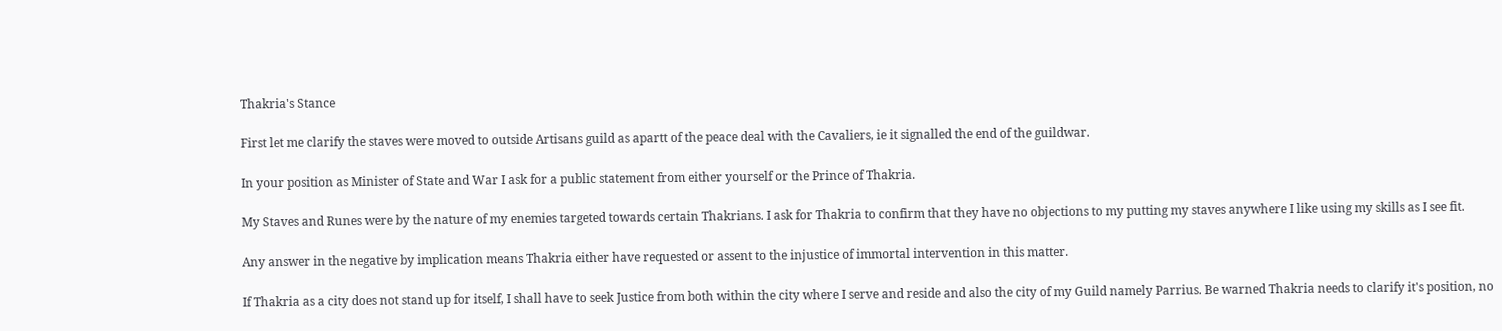Thakria's Stance

First let me clarify the staves were moved to outside Artisans guild as apartt of the peace deal with the Cavaliers, ie it signalled the end of the guildwar.

In your position as Minister of State and War I ask for a public statement from either yourself or the Prince of Thakria.

My Staves and Runes were by the nature of my enemies targeted towards certain Thakrians. I ask for Thakria to confirm that they have no objections to my putting my staves anywhere I like using my skills as I see fit.

Any answer in the negative by implication means Thakria either have requested or assent to the injustice of immortal intervention in this matter.

If Thakria as a city does not stand up for itself, I shall have to seek Justice from both within the city where I serve and reside and also the city of my Guild namely Parrius. Be warned Thakria needs to clarify it's position, no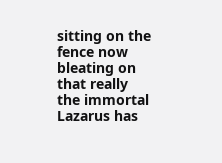sitting on the fence now bleating on that really the immortal Lazarus has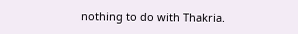nothing to do with Thakria.